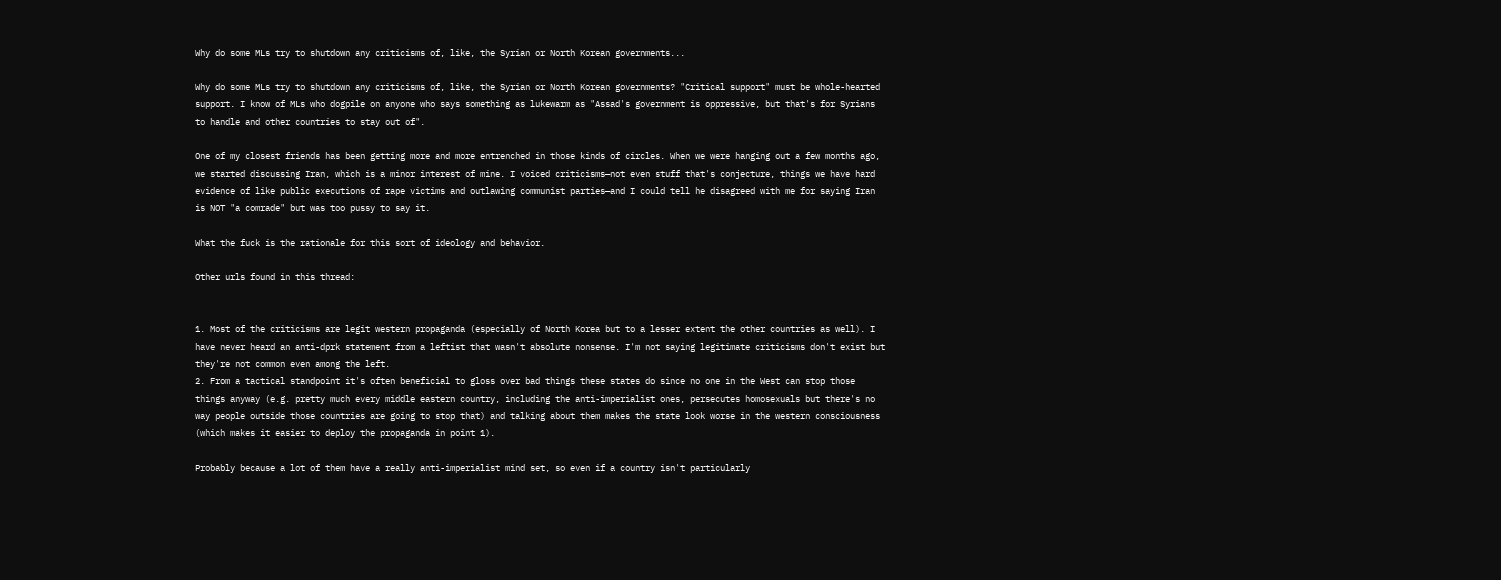Why do some MLs try to shutdown any criticisms of, like, the Syrian or North Korean governments...

Why do some MLs try to shutdown any criticisms of, like, the Syrian or North Korean governments? "Critical support" must be whole-hearted support. I know of MLs who dogpile on anyone who says something as lukewarm as "Assad's government is oppressive, but that's for Syrians to handle and other countries to stay out of".

One of my closest friends has been getting more and more entrenched in those kinds of circles. When we were hanging out a few months ago, we started discussing Iran, which is a minor interest of mine. I voiced criticisms—not even stuff that's conjecture, things we have hard evidence of like public executions of rape victims and outlawing communist parties—and I could tell he disagreed with me for saying Iran is NOT "a comrade" but was too pussy to say it.

What the fuck is the rationale for this sort of ideology and behavior.

Other urls found in this thread:


1. Most of the criticisms are legit western propaganda (especially of North Korea but to a lesser extent the other countries as well). I have never heard an anti-dprk statement from a leftist that wasn't absolute nonsense. I'm not saying legitimate criticisms don't exist but they're not common even among the left.
2. From a tactical standpoint it's often beneficial to gloss over bad things these states do since no one in the West can stop those things anyway (e.g. pretty much every middle eastern country, including the anti-imperialist ones, persecutes homosexuals but there's no way people outside those countries are going to stop that) and talking about them makes the state look worse in the western consciousness (which makes it easier to deploy the propaganda in point 1).

Probably because a lot of them have a really anti-imperialist mind set, so even if a country isn't particularly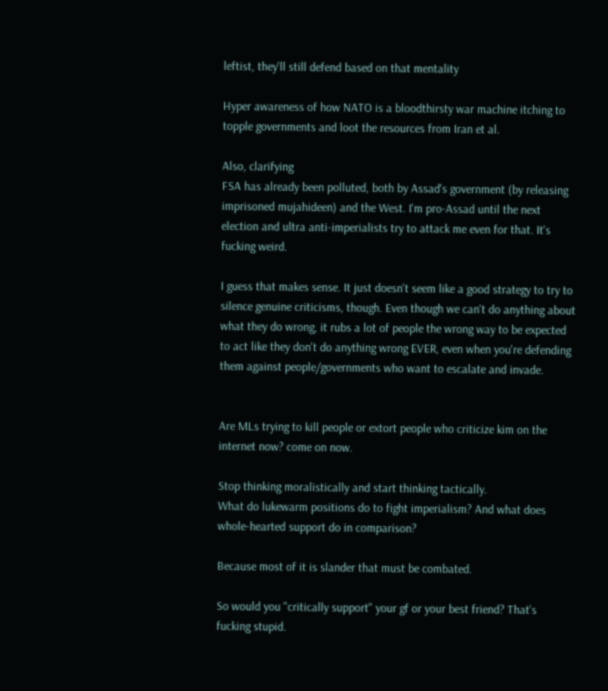leftist, they'll still defend based on that mentality

Hyper awareness of how NATO is a bloodthirsty war machine itching to topple governments and loot the resources from Iran et al.

Also, clarifying
FSA has already been polluted, both by Assad's government (by releasing imprisoned mujahideen) and the West. I'm pro-Assad until the next election and ultra anti-imperialists try to attack me even for that. It's fucking weird.

I guess that makes sense. It just doesn't seem like a good strategy to try to silence genuine criticisms, though. Even though we can't do anything about what they do wrong, it rubs a lot of people the wrong way to be expected to act like they don't do anything wrong EVER, even when you're defending them against people/governments who want to escalate and invade.


Are MLs trying to kill people or extort people who criticize kim on the internet now? come on now.

Stop thinking moralistically and start thinking tactically.
What do lukewarm positions do to fight imperialism? And what does whole-hearted support do in comparison?

Because most of it is slander that must be combated.

So would you "critically support" your gf or your best friend? That's fucking stupid.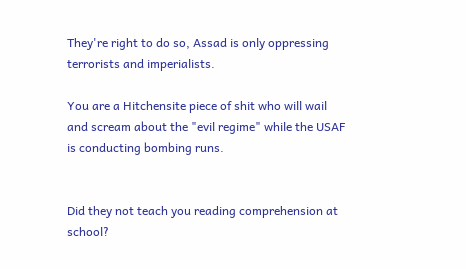They're right to do so, Assad is only oppressing terrorists and imperialists.

You are a Hitchensite piece of shit who will wail and scream about the "evil regime" while the USAF is conducting bombing runs.


Did they not teach you reading comprehension at school?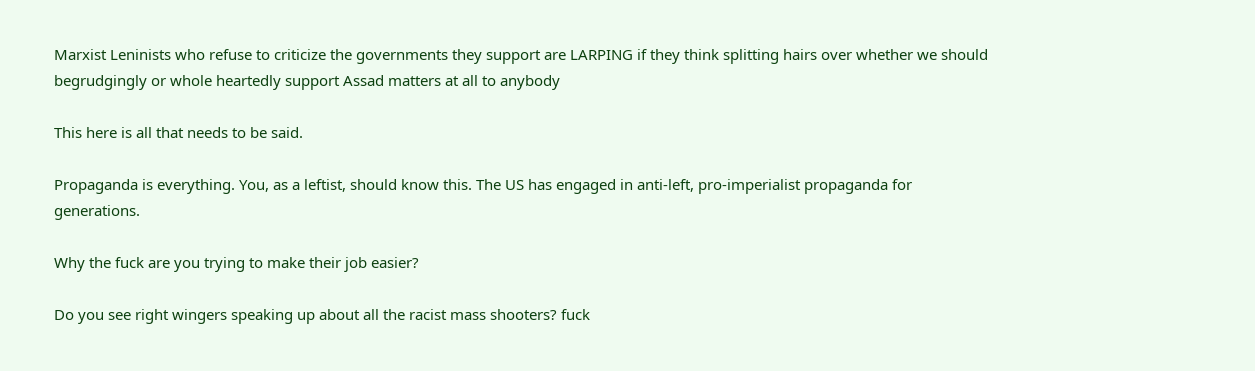Marxist Leninists who refuse to criticize the governments they support are LARPING if they think splitting hairs over whether we should begrudgingly or whole heartedly support Assad matters at all to anybody

This here is all that needs to be said.

Propaganda is everything. You, as a leftist, should know this. The US has engaged in anti-left, pro-imperialist propaganda for generations.

Why the fuck are you trying to make their job easier?

Do you see right wingers speaking up about all the racist mass shooters? fuck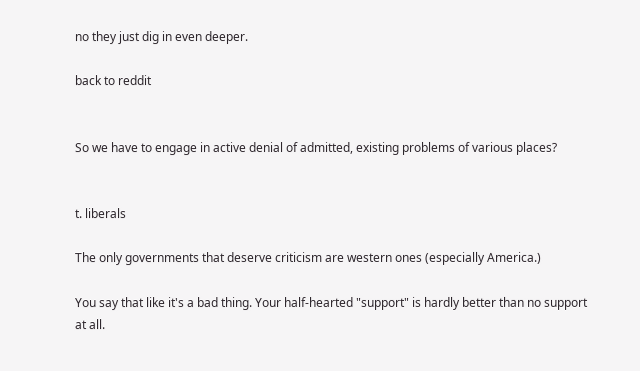no they just dig in even deeper.

back to reddit


So we have to engage in active denial of admitted, existing problems of various places?


t. liberals

The only governments that deserve criticism are western ones (especially America.)

You say that like it's a bad thing. Your half-hearted "support" is hardly better than no support at all.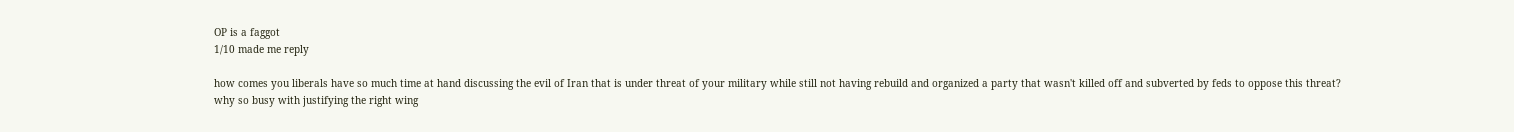OP is a faggot
1/10 made me reply

how comes you liberals have so much time at hand discussing the evil of Iran that is under threat of your military while still not having rebuild and organized a party that wasn't killed off and subverted by feds to oppose this threat?
why so busy with justifying the right wing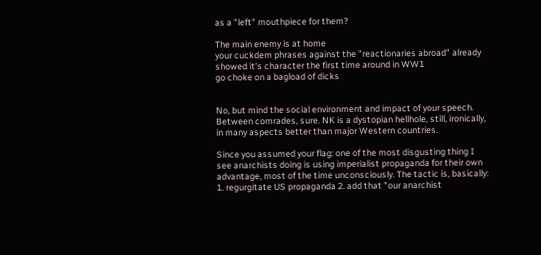as a "left" mouthpiece for them?

The main enemy is at home
your cuckdem phrases against the "reactionaries abroad" already showed it's character the first time around in WW1
go choke on a bagload of dicks


No, but mind the social environment and impact of your speech. Between comrades, sure. NK is a dystopian hellhole, still, ironically, in many aspects better than major Western countries.

Since you assumed your flag: one of the most disgusting thing I see anarchists doing is using imperialist propaganda for their own advantage, most of the time unconsciously. The tactic is, basically: 1. regurgitate US propaganda 2. add that "our anarchist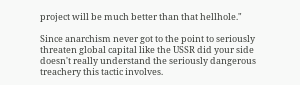project will be much better than that hellhole."

Since anarchism never got to the point to seriously threaten global capital like the USSR did your side doesn't really understand the seriously dangerous treachery this tactic involves.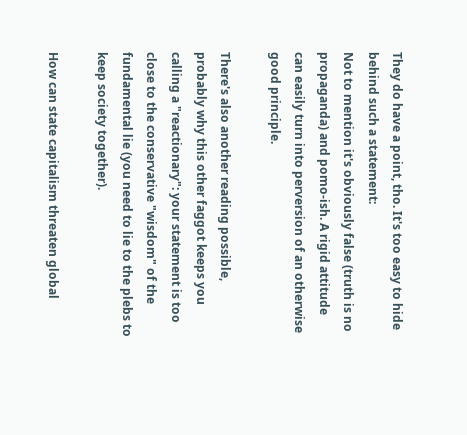They do have a point, tho. It's too easy to hide behind such a statement:
Not to mention it's obviously false (truth is no propaganda) and pomo-ish. A rigid attitude can easily turn into perversion of an otherwise good principle.

There's also another reading possible, probably why this other faggot keeps you calling a "reactionary": your statement is too close to the conservative "wisdom" of the fundamental lie (you need to lie to the plebs to keep society together).

How can state capitalism threaten global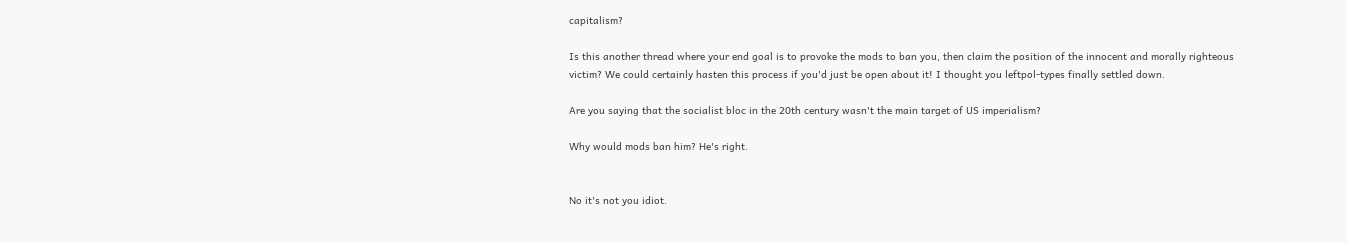capitalism?

Is this another thread where your end goal is to provoke the mods to ban you, then claim the position of the innocent and morally righteous victim? We could certainly hasten this process if you'd just be open about it! I thought you leftpol-types finally settled down.

Are you saying that the socialist bloc in the 20th century wasn't the main target of US imperialism?

Why would mods ban him? He's right.


No it's not you idiot.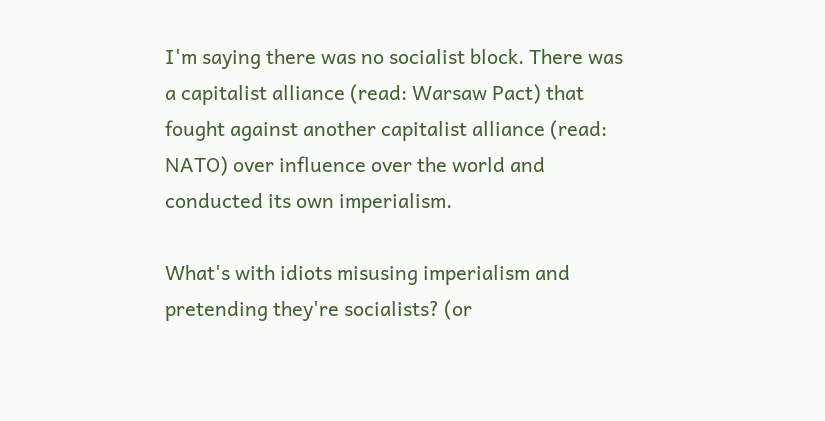I'm saying there was no socialist block. There was a capitalist alliance (read: Warsaw Pact) that fought against another capitalist alliance (read: NATO) over influence over the world and conducted its own imperialism.

What's with idiots misusing imperialism and pretending they're socialists? (or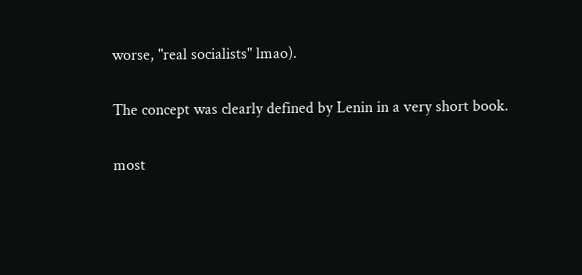worse, "real socialists" lmao).

The concept was clearly defined by Lenin in a very short book.

most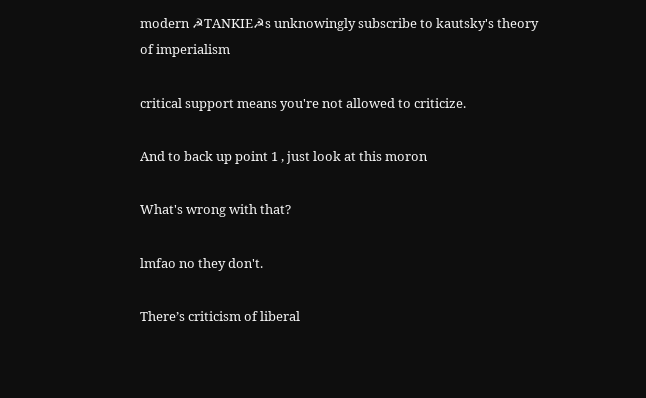modern ☭TANKIE☭s unknowingly subscribe to kautsky's theory of imperialism

critical support means you're not allowed to criticize.

And to back up point 1 , just look at this moron

What's wrong with that?

lmfao no they don't.

There’s criticism of liberal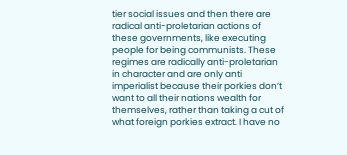tier social issues and then there are radical anti-proletarian actions of these governments, like executing people for being communists. These regimes are radically anti-proletarian in character and are only anti imperialist because their porkies don’t want to all their nations wealth for themselves, rather than taking a cut of what foreign porkies extract. I have no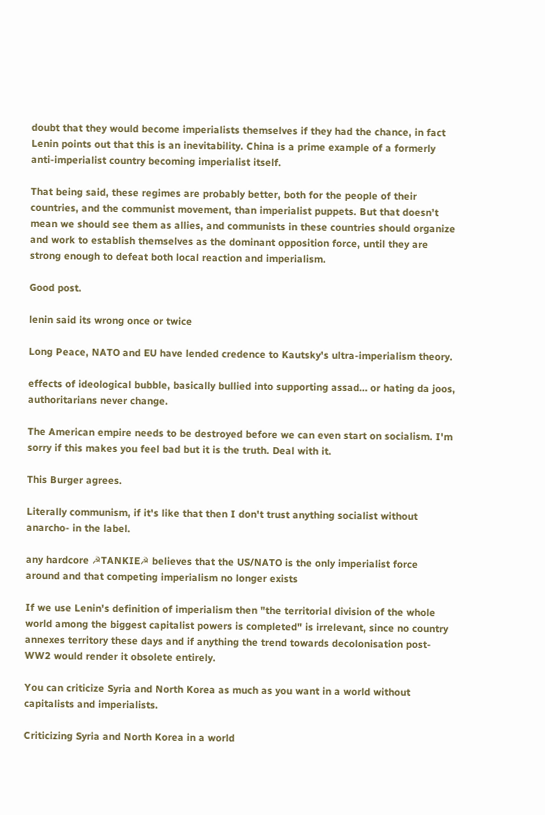doubt that they would become imperialists themselves if they had the chance, in fact Lenin points out that this is an inevitability. China is a prime example of a formerly anti-imperialist country becoming imperialist itself.

That being said, these regimes are probably better, both for the people of their countries, and the communist movement, than imperialist puppets. But that doesn’t mean we should see them as allies, and communists in these countries should organize and work to establish themselves as the dominant opposition force, until they are strong enough to defeat both local reaction and imperialism.

Good post.

lenin said its wrong once or twice

Long Peace, NATO and EU have lended credence to Kautsky's ultra-imperialism theory.

effects of ideological bubble, basically bullied into supporting assad… or hating da joos, authoritarians never change.

The American empire needs to be destroyed before we can even start on socialism. I'm sorry if this makes you feel bad but it is the truth. Deal with it.

This Burger agrees.

Literally communism, if it's like that then I don't trust anything socialist without anarcho- in the label.

any hardcore ☭TANKIE☭ believes that the US/NATO is the only imperialist force around and that competing imperialism no longer exists

If we use Lenin's definition of imperialism then "the territorial division of the whole world among the biggest capitalist powers is completed" is irrelevant, since no country annexes territory these days and if anything the trend towards decolonisation post-WW2 would render it obsolete entirely.

You can criticize Syria and North Korea as much as you want in a world without capitalists and imperialists.

Criticizing Syria and North Korea in a world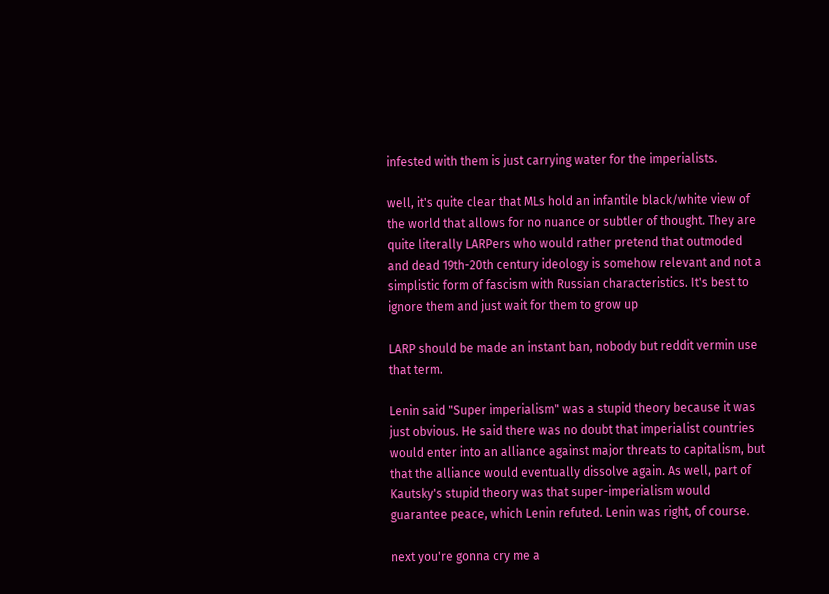infested with them is just carrying water for the imperialists.

well, it's quite clear that MLs hold an infantile black/white view of the world that allows for no nuance or subtler of thought. They are quite literally LARPers who would rather pretend that outmoded and dead 19th-20th century ideology is somehow relevant and not a simplistic form of fascism with Russian characteristics. It's best to ignore them and just wait for them to grow up

LARP should be made an instant ban, nobody but reddit vermin use that term.

Lenin said "Super imperialism" was a stupid theory because it was just obvious. He said there was no doubt that imperialist countries would enter into an alliance against major threats to capitalism, but that the alliance would eventually dissolve again. As well, part of Kautsky's stupid theory was that super-imperialism would guarantee peace, which Lenin refuted. Lenin was right, of course.

next you're gonna cry me a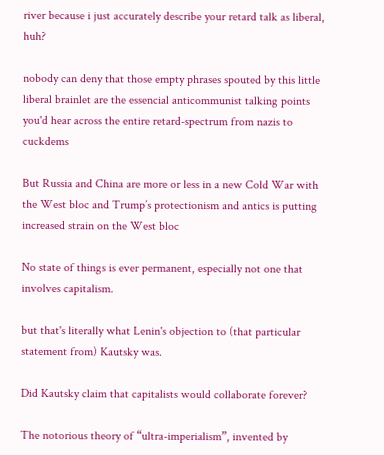river because i just accurately describe your retard talk as liberal, huh?

nobody can deny that those empty phrases spouted by this little liberal brainlet are the essencial anticommunist talking points you'd hear across the entire retard-spectrum from nazis to cuckdems

But Russia and China are more or less in a new Cold War with the West bloc and Trump’s protectionism and antics is putting increased strain on the West bloc

No state of things is ever permanent, especially not one that involves capitalism.

but that's literally what Lenin's objection to (that particular statement from) Kautsky was.

Did Kautsky claim that capitalists would collaborate forever?

The notorious theory of “ultra-imperialism”, invented by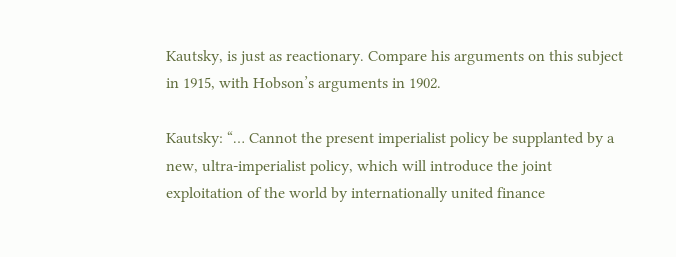Kautsky, is just as reactionary. Compare his arguments on this subject in 1915, with Hobson’s arguments in 1902.

Kautsky: “… Cannot the present imperialist policy be supplanted by a new, ultra-imperialist policy, which will introduce the joint exploitation of the world by internationally united finance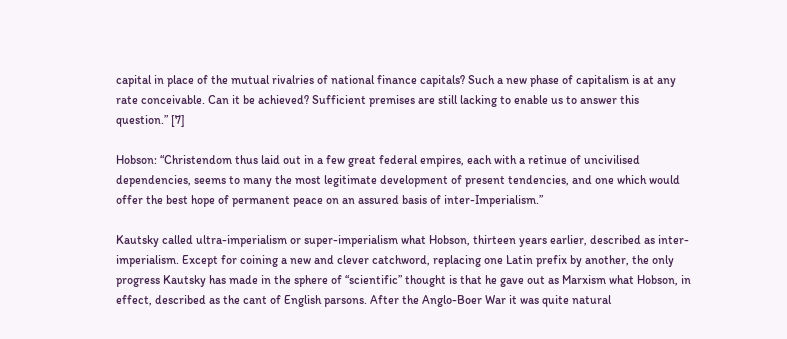capital in place of the mutual rivalries of national finance capitals? Such a new phase of capitalism is at any rate conceivable. Can it be achieved? Sufficient premises are still lacking to enable us to answer this question.” [7]

Hobson: “Christendom thus laid out in a few great federal empires, each with a retinue of uncivilised dependencies, seems to many the most legitimate development of present tendencies, and one which would offer the best hope of permanent peace on an assured basis of inter-Imperialism.”

Kautsky called ultra-imperialism or super-imperialism what Hobson, thirteen years earlier, described as inter- imperialism. Except for coining a new and clever catchword, replacing one Latin prefix by another, the only progress Kautsky has made in the sphere of “scientific” thought is that he gave out as Marxism what Hobson, in effect, described as the cant of English parsons. After the Anglo-Boer War it was quite natural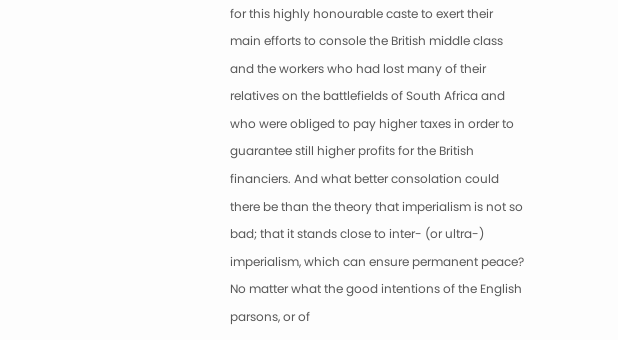for this highly honourable caste to exert their main efforts to console the British middle class and the workers who had lost many of their relatives on the battlefields of South Africa and who were obliged to pay higher taxes in order to guarantee still higher profits for the British financiers. And what better consolation could there be than the theory that imperialism is not so bad; that it stands close to inter- (or ultra-) imperialism, which can ensure permanent peace? No matter what the good intentions of the English parsons, or of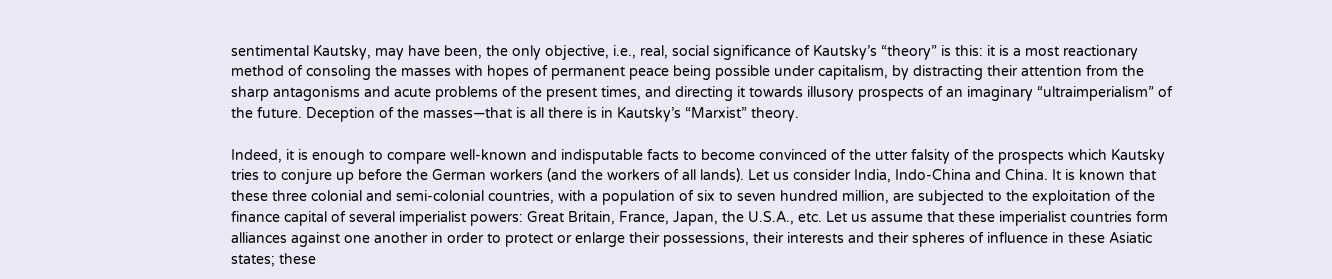sentimental Kautsky, may have been, the only objective, i.e., real, social significance of Kautsky’s “theory” is this: it is a most reactionary method of consoling the masses with hopes of permanent peace being possible under capitalism, by distracting their attention from the sharp antagonisms and acute problems of the present times, and directing it towards illusory prospects of an imaginary “ultraimperialism” of the future. Deception of the masses—that is all there is in Kautsky’s “Marxist” theory.

Indeed, it is enough to compare well-known and indisputable facts to become convinced of the utter falsity of the prospects which Kautsky tries to conjure up before the German workers (and the workers of all lands). Let us consider India, Indo-China and China. It is known that these three colonial and semi-colonial countries, with a population of six to seven hundred million, are subjected to the exploitation of the finance capital of several imperialist powers: Great Britain, France, Japan, the U.S.A., etc. Let us assume that these imperialist countries form alliances against one another in order to protect or enlarge their possessions, their interests and their spheres of influence in these Asiatic states; these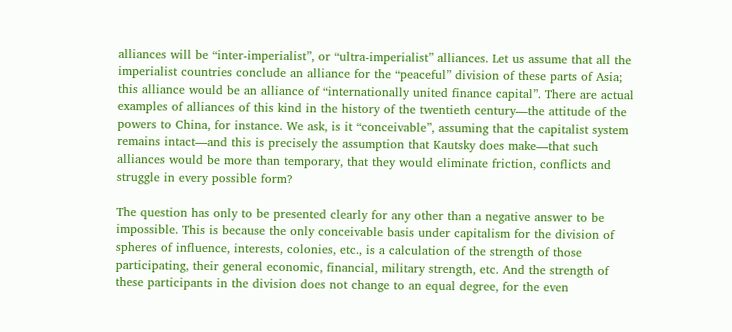alliances will be “inter-imperialist”, or “ultra-imperialist” alliances. Let us assume that all the imperialist countries conclude an alliance for the “peaceful” division of these parts of Asia; this alliance would be an alliance of “internationally united finance capital”. There are actual examples of alliances of this kind in the history of the twentieth century—the attitude of the powers to China, for instance. We ask, is it “conceivable”, assuming that the capitalist system remains intact—and this is precisely the assumption that Kautsky does make—that such alliances would be more than temporary, that they would eliminate friction, conflicts and struggle in every possible form?

The question has only to be presented clearly for any other than a negative answer to be impossible. This is because the only conceivable basis under capitalism for the division of spheres of influence, interests, colonies, etc., is a calculation of the strength of those participating, their general economic, financial, military strength, etc. And the strength of these participants in the division does not change to an equal degree, for the even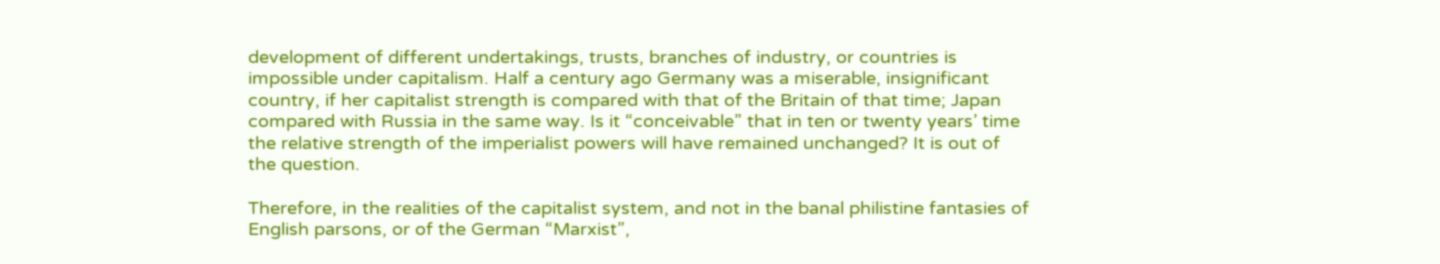development of different undertakings, trusts, branches of industry, or countries is impossible under capitalism. Half a century ago Germany was a miserable, insignificant country, if her capitalist strength is compared with that of the Britain of that time; Japan compared with Russia in the same way. Is it “conceivable” that in ten or twenty years’ time the relative strength of the imperialist powers will have remained unchanged? It is out of the question.

Therefore, in the realities of the capitalist system, and not in the banal philistine fantasies of English parsons, or of the German “Marxist”,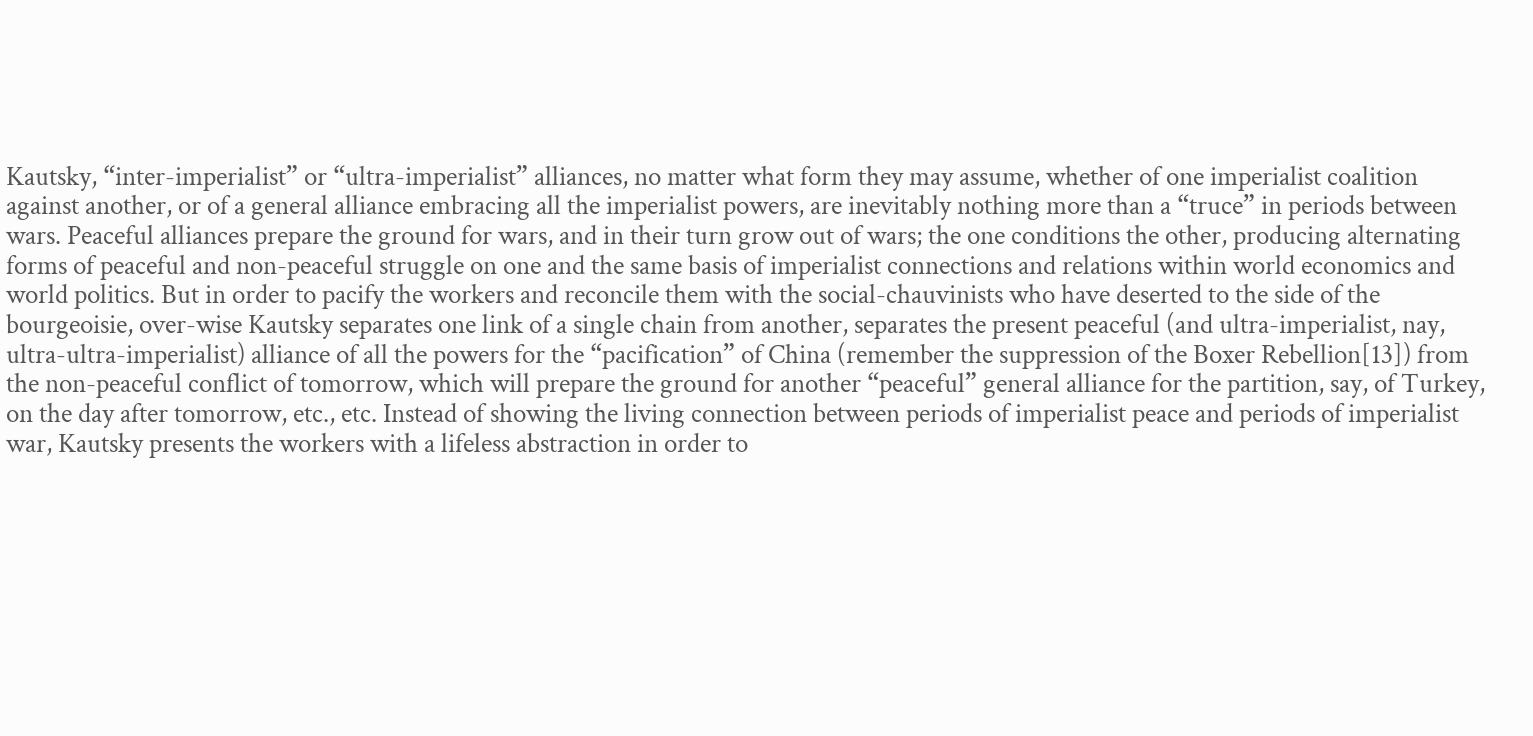Kautsky, “inter-imperialist” or “ultra-imperialist” alliances, no matter what form they may assume, whether of one imperialist coalition against another, or of a general alliance embracing all the imperialist powers, are inevitably nothing more than a “truce” in periods between wars. Peaceful alliances prepare the ground for wars, and in their turn grow out of wars; the one conditions the other, producing alternating forms of peaceful and non-peaceful struggle on one and the same basis of imperialist connections and relations within world economics and world politics. But in order to pacify the workers and reconcile them with the social-chauvinists who have deserted to the side of the bourgeoisie, over-wise Kautsky separates one link of a single chain from another, separates the present peaceful (and ultra-imperialist, nay, ultra-ultra-imperialist) alliance of all the powers for the “pacification” of China (remember the suppression of the Boxer Rebellion[13]) from the non-peaceful conflict of tomorrow, which will prepare the ground for another “peaceful” general alliance for the partition, say, of Turkey, on the day after tomorrow, etc., etc. Instead of showing the living connection between periods of imperialist peace and periods of imperialist war, Kautsky presents the workers with a lifeless abstraction in order to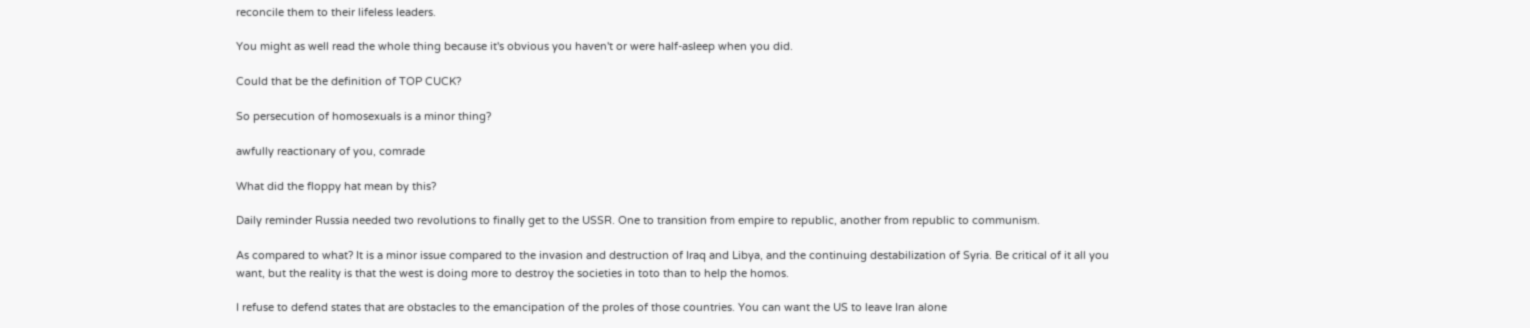reconcile them to their lifeless leaders.

You might as well read the whole thing because it's obvious you haven't or were half-asleep when you did.

Could that be the definition of TOP CUCK?

So persecution of homosexuals is a minor thing?

awfully reactionary of you, comrade

What did the floppy hat mean by this?

Daily reminder Russia needed two revolutions to finally get to the USSR. One to transition from empire to republic, another from republic to communism.

As compared to what? It is a minor issue compared to the invasion and destruction of Iraq and Libya, and the continuing destabilization of Syria. Be critical of it all you want, but the reality is that the west is doing more to destroy the societies in toto than to help the homos.

I refuse to defend states that are obstacles to the emancipation of the proles of those countries. You can want the US to leave Iran alone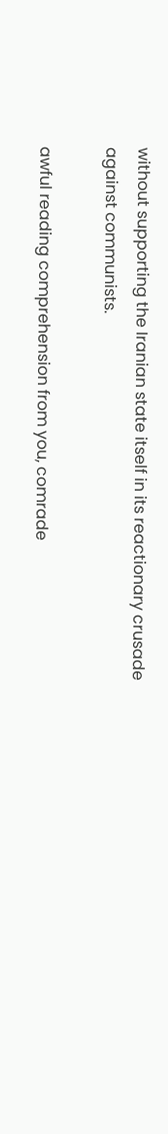without supporting the Iranian state itself in its reactionary crusade against communists.

awful reading comprehension from you, comrade